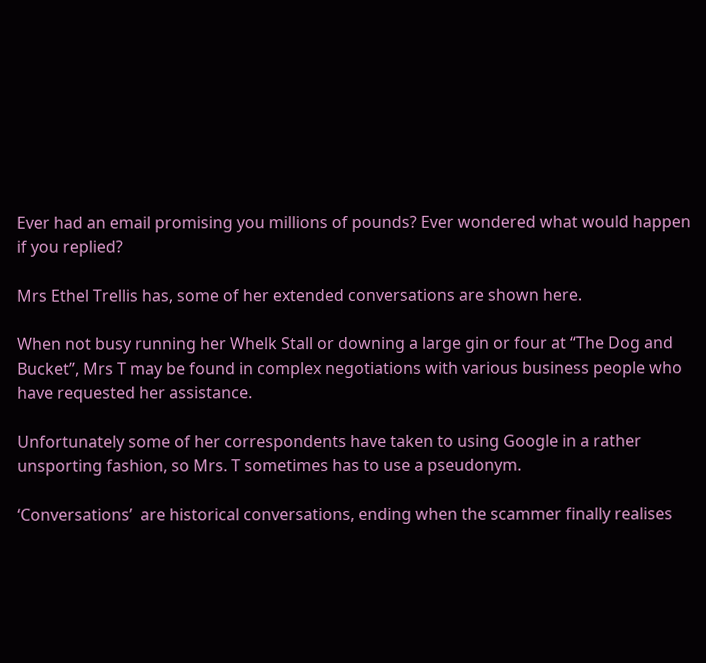Ever had an email promising you millions of pounds? Ever wondered what would happen if you replied?

Mrs Ethel Trellis has, some of her extended conversations are shown here.

When not busy running her Whelk Stall or downing a large gin or four at “The Dog and Bucket”, Mrs T may be found in complex negotiations with various business people who have requested her assistance.

Unfortunately some of her correspondents have taken to using Google in a rather unsporting fashion, so Mrs. T sometimes has to use a pseudonym.

‘Conversations’  are historical conversations, ending when the scammer finally realises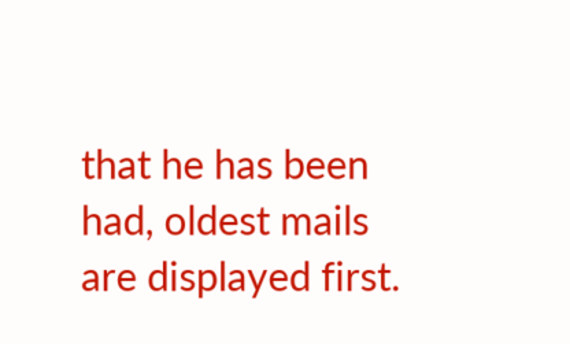that he has been had, oldest mails are displayed first.